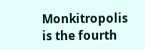Monkitropolis is the fourth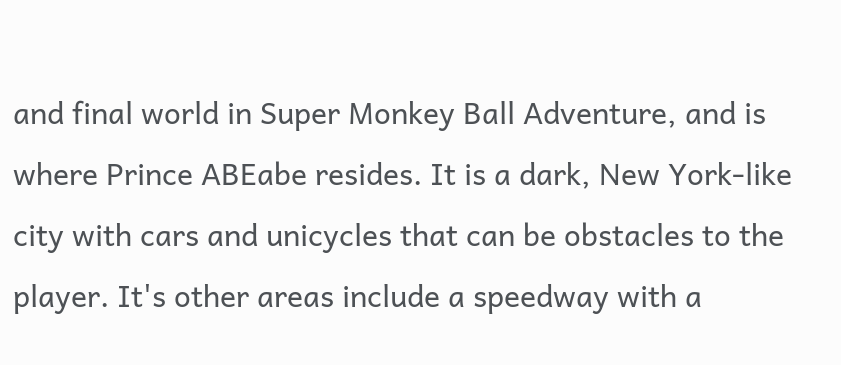and final world in Super Monkey Ball Adventure, and is where Prince ABEabe resides. It is a dark, New York-like city with cars and unicycles that can be obstacles to the player. It's other areas include a speedway with a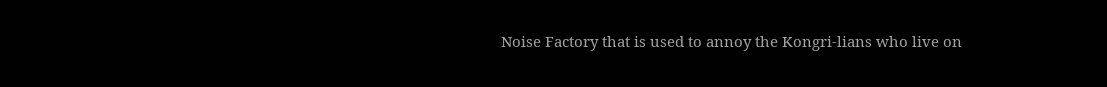Noise Factory that is used to annoy the Kongri-lians who live on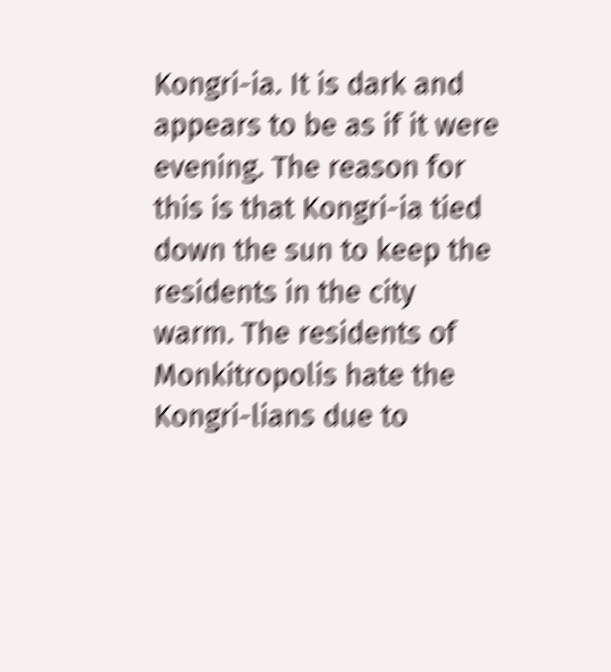Kongri-ia. It is dark and appears to be as if it were evening. The reason for this is that Kongri-ia tied down the sun to keep the residents in the city warm. The residents of Monkitropolis hate the Kongri-lians due to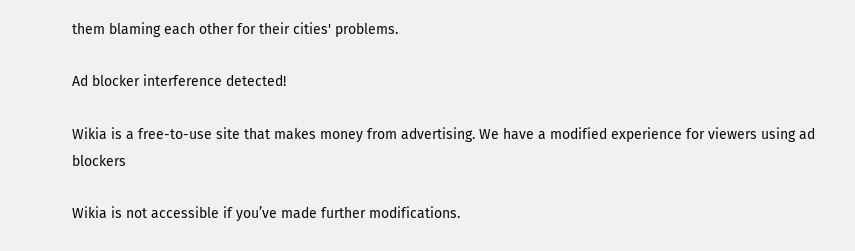them blaming each other for their cities' problems.

Ad blocker interference detected!

Wikia is a free-to-use site that makes money from advertising. We have a modified experience for viewers using ad blockers

Wikia is not accessible if you’ve made further modifications.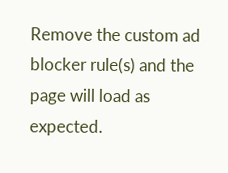Remove the custom ad blocker rule(s) and the page will load as expected.